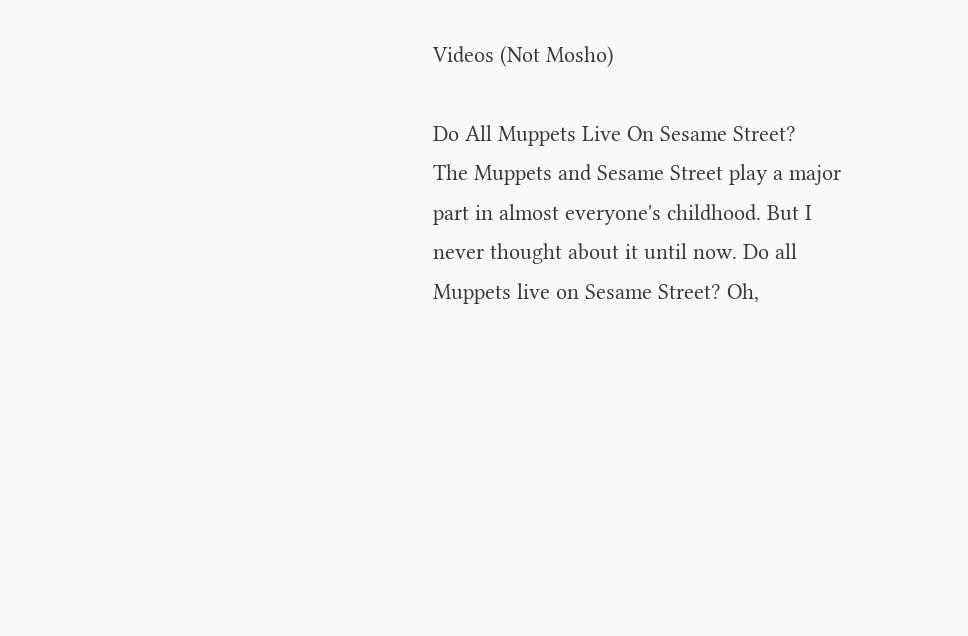Videos (Not Mosho)

Do All Muppets Live On Sesame Street?
The Muppets and Sesame Street play a major part in almost everyone's childhood. But I never thought about it until now. Do all Muppets live on Sesame Street? Oh,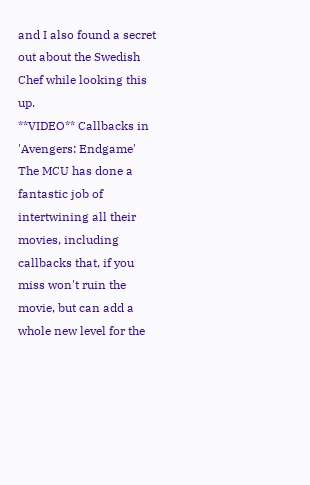and I also found a secret out about the Swedish Chef while looking this up.
**VIDEO** Callbacks in 'Avengers: Endgame'
The MCU has done a fantastic job of intertwining all their movies, including callbacks that, if you miss won't ruin the movie, but can add a whole new level for the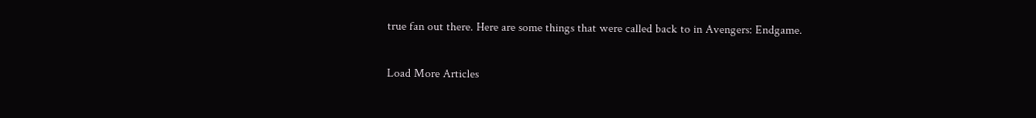true fan out there. Here are some things that were called back to in Avengers: Endgame.

Load More Articles